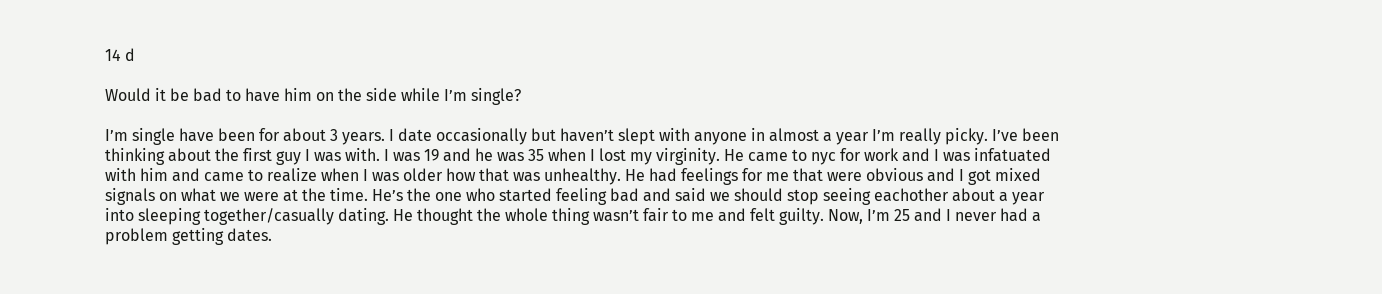14 d

Would it be bad to have him on the side while I’m single?

I’m single have been for about 3 years. I date occasionally but haven’t slept with anyone in almost a year I’m really picky. I’ve been thinking about the first guy I was with. I was 19 and he was 35 when I lost my virginity. He came to nyc for work and I was infatuated with him and came to realize when I was older how that was unhealthy. He had feelings for me that were obvious and I got mixed signals on what we were at the time. He’s the one who started feeling bad and said we should stop seeing eachother about a year into sleeping together/casually dating. He thought the whole thing wasn’t fair to me and felt guilty. Now, I’m 25 and I never had a problem getting dates.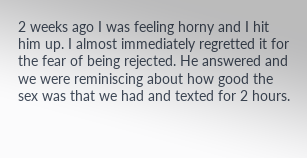2 weeks ago I was feeling horny and I hit him up. I almost immediately regretted it for the fear of being rejected. He answered and we were reminiscing about how good the sex was that we had and texted for 2 hours.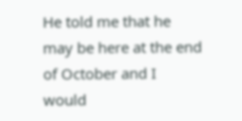He told me that he may be here at the end of October and I would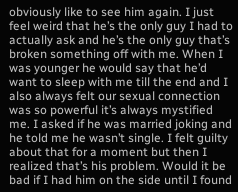obviously like to see him again. I just feel weird that he’s the only guy I had to actually ask and he’s the only guy that’s broken something off with me. When I was younger he would say that he’d want to sleep with me till the end and I also always felt our sexual connection was so powerful it’s always mystified me. I asked if he was married joking and he told me he wasn’t single. I felt guilty about that for a moment but then I realized that’s his problem. Would it be bad if I had him on the side until I found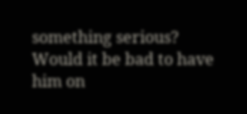something serious?
Would it be bad to have him on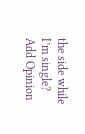the side while I’m single?
Add Opinion